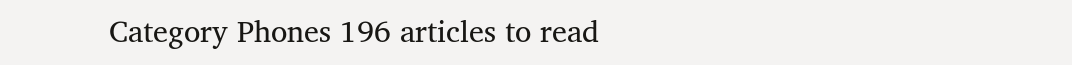Category Phones 196 articles to read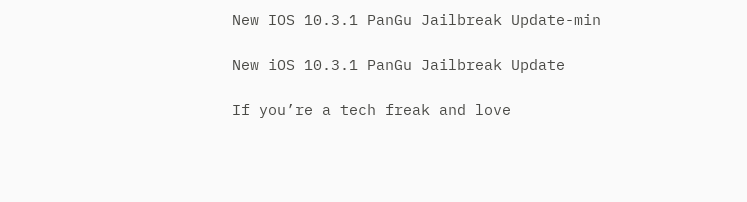New IOS 10.3.1 PanGu Jailbreak Update-min

New iOS 10.3.1 PanGu Jailbreak Update

If you’re a tech freak and love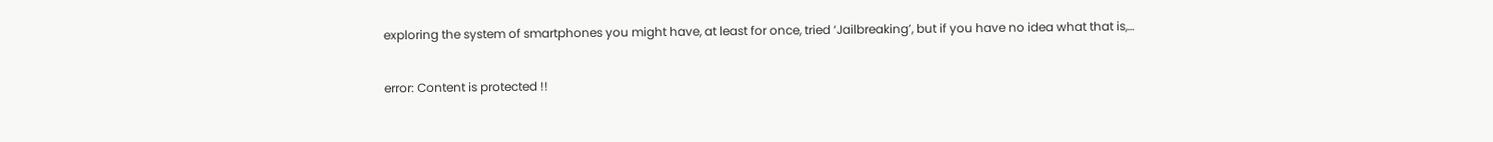exploring the system of smartphones you might have, at least for once, tried ‘Jailbreaking’, but if you have no idea what that is,…

error: Content is protected !!